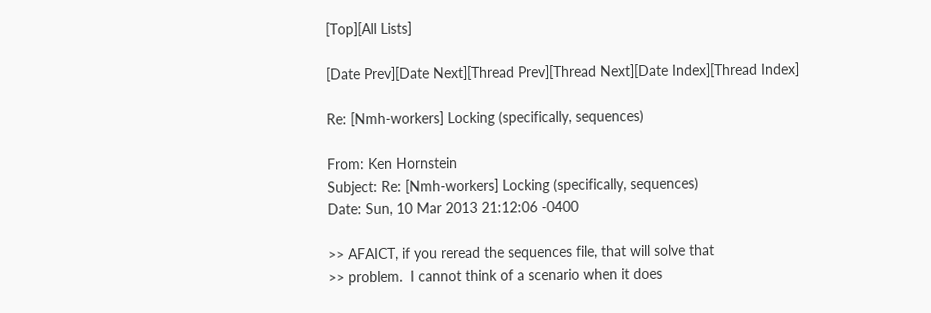[Top][All Lists]

[Date Prev][Date Next][Thread Prev][Thread Next][Date Index][Thread Index]

Re: [Nmh-workers] Locking (specifically, sequences)

From: Ken Hornstein
Subject: Re: [Nmh-workers] Locking (specifically, sequences)
Date: Sun, 10 Mar 2013 21:12:06 -0400

>> AFAICT, if you reread the sequences file, that will solve that
>> problem.  I cannot think of a scenario when it does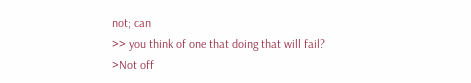not; can
>> you think of one that doing that will fail?
>Not off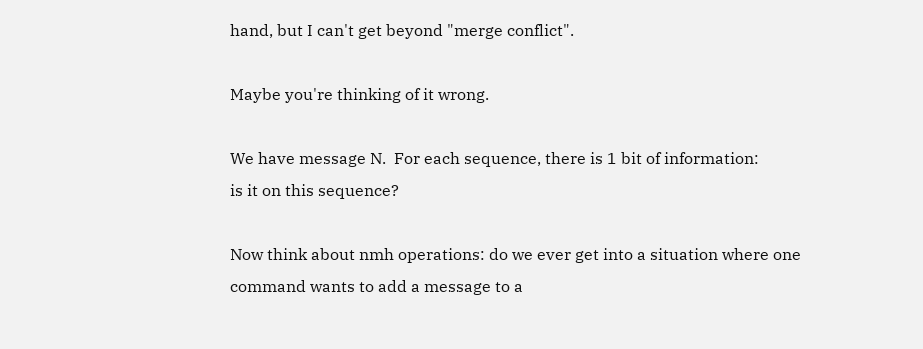hand, but I can't get beyond "merge conflict".

Maybe you're thinking of it wrong.

We have message N.  For each sequence, there is 1 bit of information:
is it on this sequence?

Now think about nmh operations: do we ever get into a situation where one
command wants to add a message to a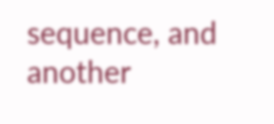sequence, and another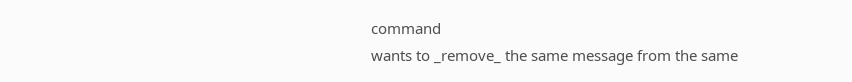command
wants to _remove_ the same message from the same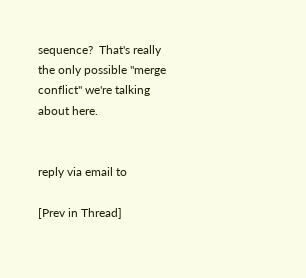sequence?  That's really
the only possible "merge conflict" we're talking about here.


reply via email to

[Prev in Thread]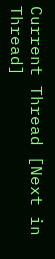Current Thread [Next in Thread]